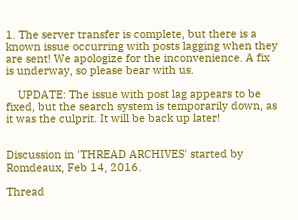1. The server transfer is complete, but there is a known issue occurring with posts lagging when they are sent! We apologize for the inconvenience. A fix is underway, so please bear with us.

    UPDATE: The issue with post lag appears to be fixed, but the search system is temporarily down, as it was the culprit. It will be back up later!


Discussion in 'THREAD ARCHIVES' started by Romdeaux, Feb 14, 2016.

Thread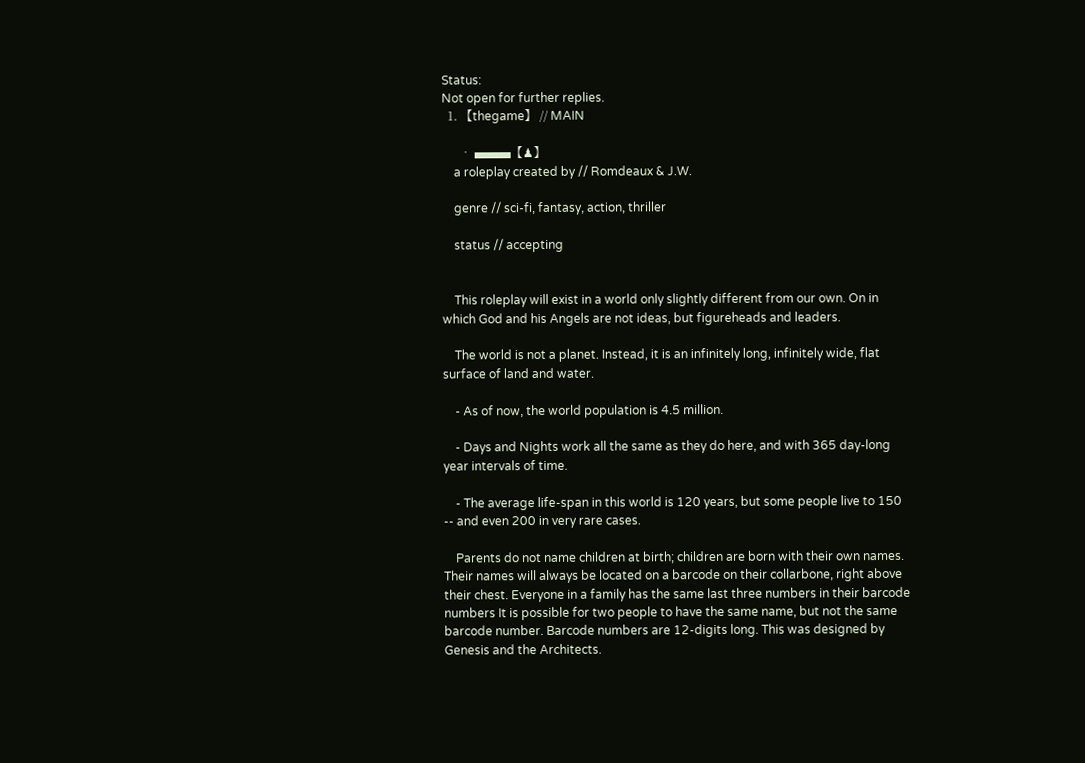Status:
Not open for further replies.
  1. 【thegame】 // MAIN

      • ▄▄▄【♟】
    a roleplay created by // Romdeaux & J.W.

    genre // sci-fi, fantasy, action, thriller

    status // accepting


    This roleplay will exist in a world only slightly different from our own. On in which God and his Angels are not ideas, but figureheads and leaders.

    The world is not a planet. Instead, it is an infinitely long, infinitely wide, flat surface of land and water.

    - As of now, the world population is 4.5 million.

    - Days and Nights work all the same as they do here, and with 365 day-long year intervals of time.

    - The average life-span in this world is 120 years, but some people live to 150 -- and even 200 in very rare cases.

    Parents do not name children at birth; children are born with their own names. Their names will always be located on a barcode on their collarbone, right above their chest. Everyone in a family has the same last three numbers in their barcode numbers It is possible for two people to have the same name, but not the same barcode number. Barcode numbers are 12-digits long. This was designed by Genesis and the Architects.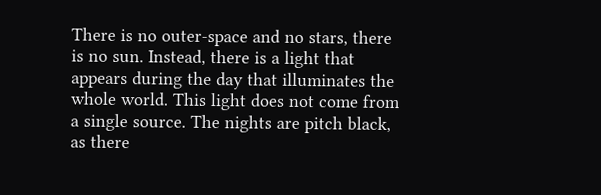There is no outer-space and no stars, there is no sun. Instead, there is a light that appears during the day that illuminates the whole world. This light does not come from a single source. The nights are pitch black, as there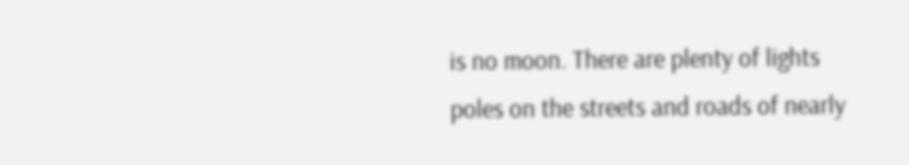is no moon. There are plenty of lights poles on the streets and roads of nearly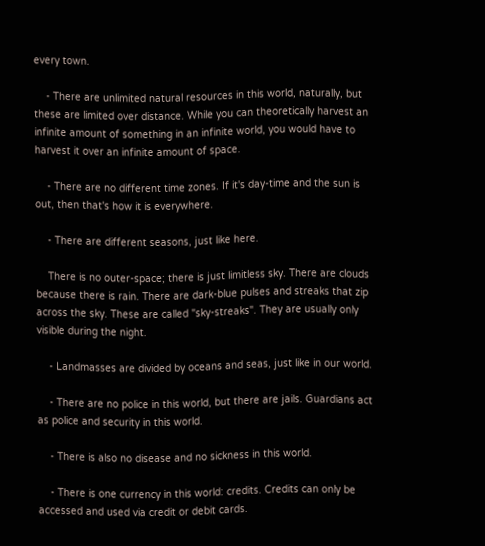every town.

    - There are unlimited natural resources in this world, naturally, but these are limited over distance. While you can theoretically harvest an infinite amount of something in an infinite world, you would have to harvest it over an infinite amount of space.

    - There are no different time zones. If it's day-time and the sun is out, then that's how it is everywhere.

    - There are different seasons, just like here.

    There is no outer-space; there is just limitless sky. There are clouds because there is rain. There are dark-blue pulses and streaks that zip across the sky. These are called "sky-streaks". They are usually only visible during the night.

    - Landmasses are divided by oceans and seas, just like in our world.

    - There are no police in this world, but there are jails. Guardians act as police and security in this world.

    - There is also no disease and no sickness in this world.

    - There is one currency in this world: credits. Credits can only be accessed and used via credit or debit cards.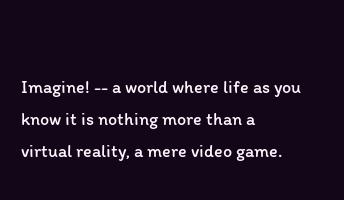Imagine! -- a world where life as you know it is nothing more than a virtual reality, a mere video game.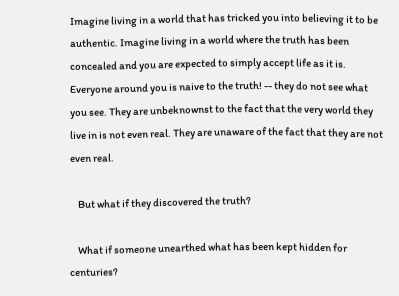Imagine living in a world that has tricked you into believing it to be authentic. Imagine living in a world where the truth has been concealed and you are expected to simply accept life as it is. Everyone around you is naive to the truth! -- they do not see what you see. They are unbeknownst to the fact that the very world they live in is not even real. They are unaware of the fact that they are not even real.

    But what if they discovered the truth?

    What if someone unearthed what has been kept hidden for centuries?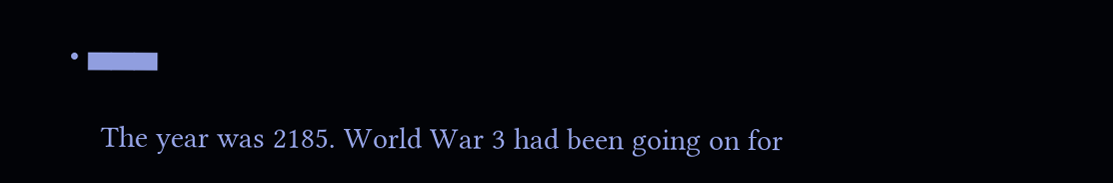• ▄▄▄

    The year was 2185. World War 3 had been going on for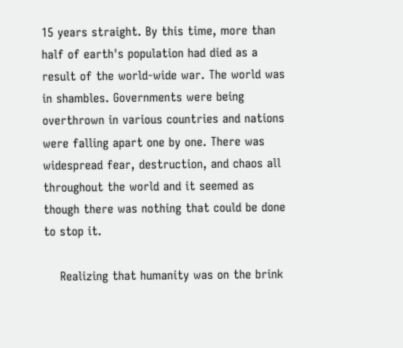15 years straight. By this time, more than half of earth's population had died as a result of the world-wide war. The world was in shambles. Governments were being overthrown in various countries and nations were falling apart one by one. There was widespread fear, destruction, and chaos all throughout the world and it seemed as though there was nothing that could be done to stop it.

    Realizing that humanity was on the brink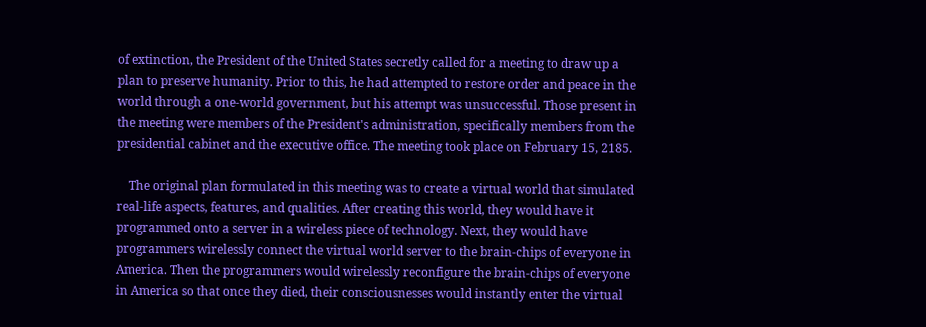of extinction, the President of the United States secretly called for a meeting to draw up a plan to preserve humanity. Prior to this, he had attempted to restore order and peace in the world through a one-world government, but his attempt was unsuccessful. Those present in the meeting were members of the President's administration, specifically members from the presidential cabinet and the executive office. The meeting took place on February 15, 2185.

    The original plan formulated in this meeting was to create a virtual world that simulated real-life aspects, features, and qualities. After creating this world, they would have it programmed onto a server in a wireless piece of technology. Next, they would have programmers wirelessly connect the virtual world server to the brain-chips of everyone in America. Then the programmers would wirelessly reconfigure the brain-chips of everyone in America so that once they died, their consciousnesses would instantly enter the virtual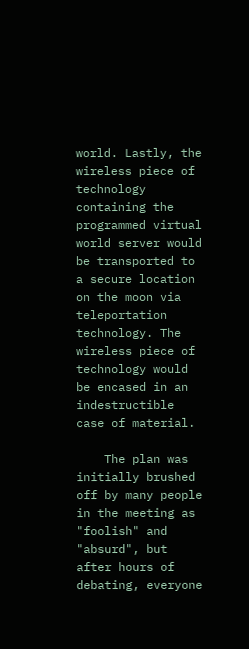world. Lastly, the wireless piece of technology containing the programmed virtual world server would be transported to a secure location on the moon via teleportation technology. The wireless piece of technology would be encased in an indestructible case of material.

    The plan was initially brushed off by many people in the meeting as "foolish" and "absurd", but after hours of debating, everyone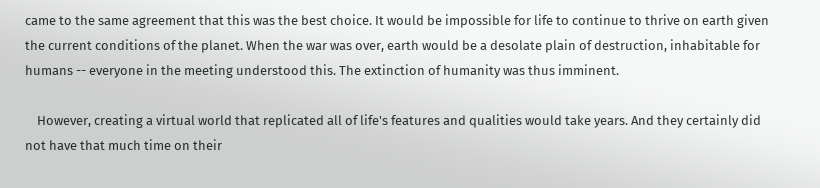came to the same agreement that this was the best choice. It would be impossible for life to continue to thrive on earth given the current conditions of the planet. When the war was over, earth would be a desolate plain of destruction, inhabitable for humans -- everyone in the meeting understood this. The extinction of humanity was thus imminent.

    However, creating a virtual world that replicated all of life's features and qualities would take years. And they certainly did not have that much time on their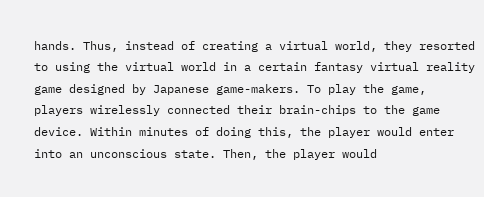hands. Thus, instead of creating a virtual world, they resorted to using the virtual world in a certain fantasy virtual reality game designed by Japanese game-makers. To play the game, players wirelessly connected their brain-chips to the game device. Within minutes of doing this, the player would enter into an unconscious state. Then, the player would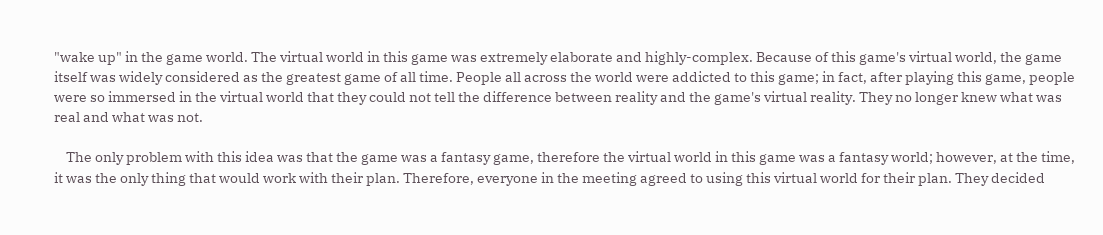"wake up" in the game world. The virtual world in this game was extremely elaborate and highly-complex. Because of this game's virtual world, the game itself was widely considered as the greatest game of all time. People all across the world were addicted to this game; in fact, after playing this game, people were so immersed in the virtual world that they could not tell the difference between reality and the game's virtual reality. They no longer knew what was real and what was not.

    The only problem with this idea was that the game was a fantasy game, therefore the virtual world in this game was a fantasy world; however, at the time, it was the only thing that would work with their plan. Therefore, everyone in the meeting agreed to using this virtual world for their plan. They decided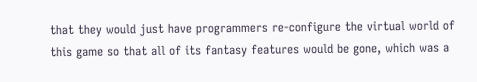that they would just have programmers re-configure the virtual world of this game so that all of its fantasy features would be gone, which was a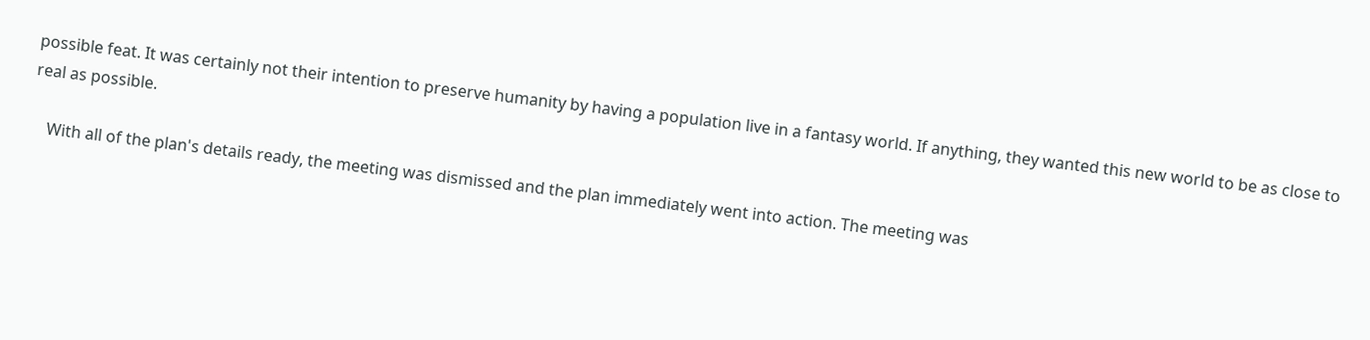possible feat. It was certainly not their intention to preserve humanity by having a population live in a fantasy world. If anything, they wanted this new world to be as close to real as possible.

    With all of the plan's details ready, the meeting was dismissed and the plan immediately went into action. The meeting was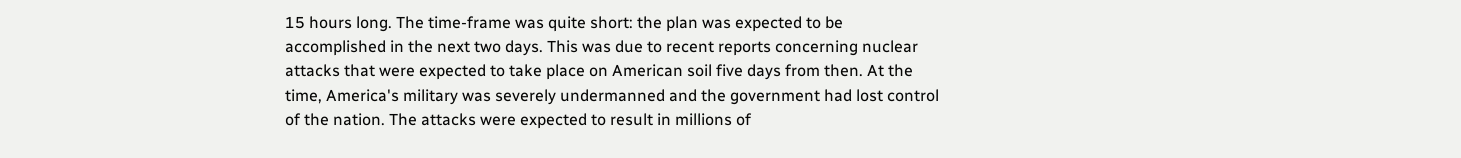15 hours long. The time-frame was quite short: the plan was expected to be accomplished in the next two days. This was due to recent reports concerning nuclear attacks that were expected to take place on American soil five days from then. At the time, America's military was severely undermanned and the government had lost control of the nation. The attacks were expected to result in millions of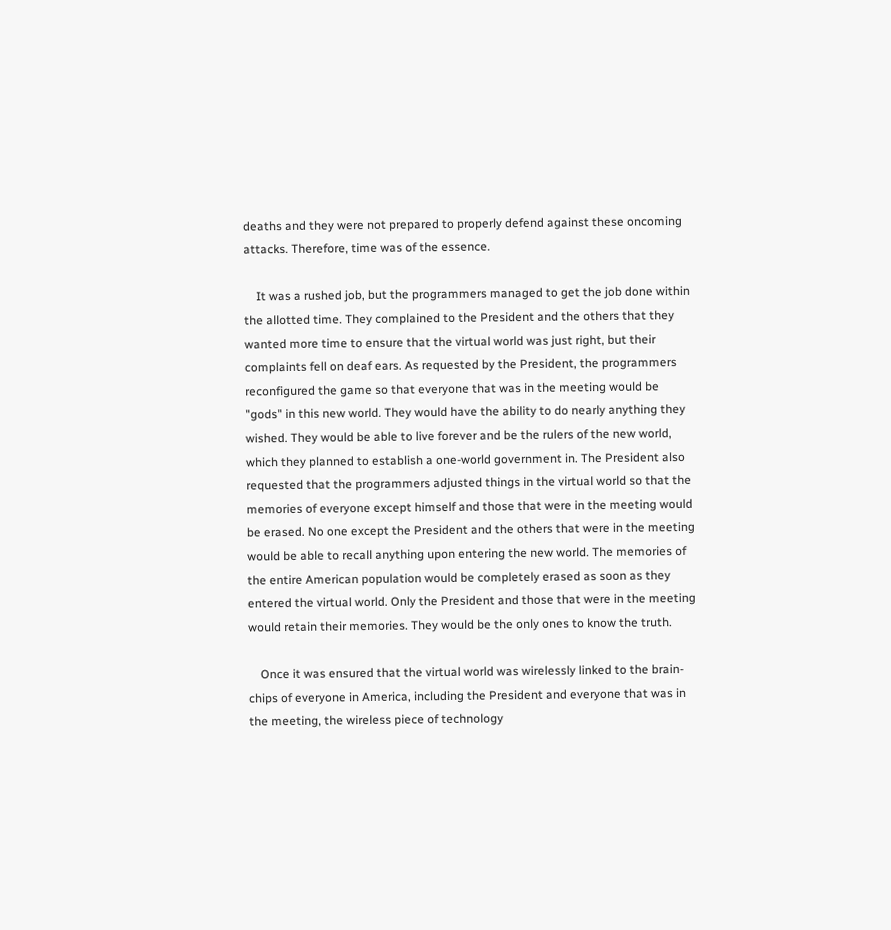deaths and they were not prepared to properly defend against these oncoming attacks. Therefore, time was of the essence.

    It was a rushed job, but the programmers managed to get the job done within the allotted time. They complained to the President and the others that they wanted more time to ensure that the virtual world was just right, but their complaints fell on deaf ears. As requested by the President, the programmers reconfigured the game so that everyone that was in the meeting would be "gods" in this new world. They would have the ability to do nearly anything they wished. They would be able to live forever and be the rulers of the new world, which they planned to establish a one-world government in. The President also requested that the programmers adjusted things in the virtual world so that the memories of everyone except himself and those that were in the meeting would be erased. No one except the President and the others that were in the meeting would be able to recall anything upon entering the new world. The memories of the entire American population would be completely erased as soon as they entered the virtual world. Only the President and those that were in the meeting would retain their memories. They would be the only ones to know the truth.

    Once it was ensured that the virtual world was wirelessly linked to the brain-chips of everyone in America, including the President and everyone that was in the meeting, the wireless piece of technology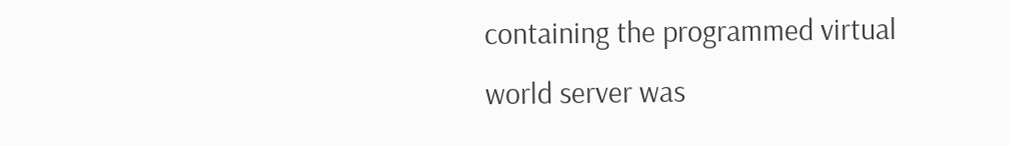containing the programmed virtual world server was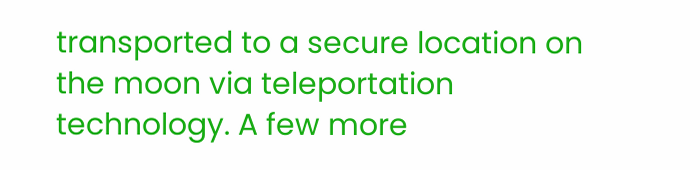transported to a secure location on the moon via teleportation technology. A few more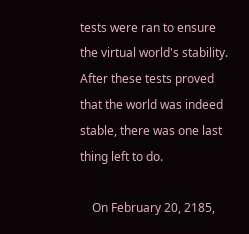tests were ran to ensure the virtual world's stability. After these tests proved that the world was indeed stable, there was one last thing left to do.

    On February 20, 2185,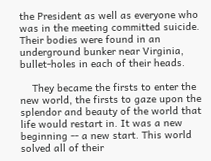the President as well as everyone who was in the meeting committed suicide. Their bodies were found in an underground bunker near Virginia, bullet-holes in each of their heads.

    They became the firsts to enter the new world, the firsts to gaze upon the splendor and beauty of the world that life would restart in. It was a new beginning -- a new start. This world solved all of their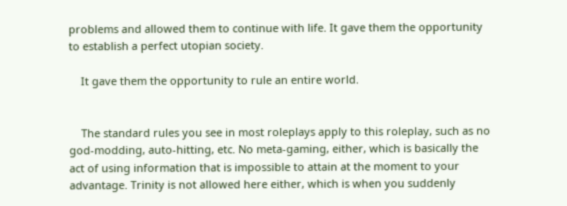problems and allowed them to continue with life. It gave them the opportunity to establish a perfect utopian society.

    It gave them the opportunity to rule an entire world.


    The standard rules you see in most roleplays apply to this roleplay, such as no god-modding, auto-hitting, etc. No meta-gaming, either, which is basically the act of using information that is impossible to attain at the moment to your advantage. Trinity is not allowed here either, which is when you suddenly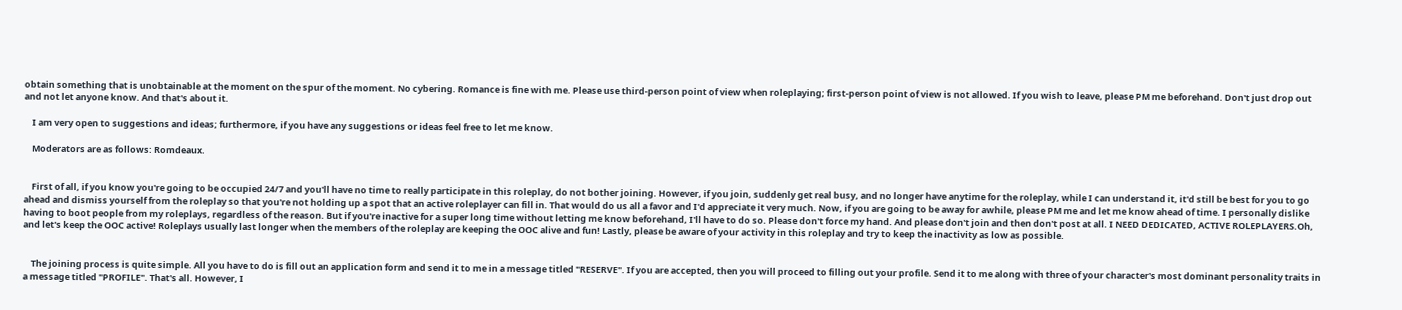obtain something that is unobtainable at the moment on the spur of the moment. No cybering. Romance is fine with me. Please use third-person point of view when roleplaying; first-person point of view is not allowed. If you wish to leave, please PM me beforehand. Don't just drop out and not let anyone know. And that's about it.

    I am very open to suggestions and ideas; furthermore, if you have any suggestions or ideas feel free to let me know.

    Moderators are as follows: Romdeaux.


    First of all, if you know you're going to be occupied 24/7 and you'll have no time to really participate in this roleplay, do not bother joining. However, if you join, suddenly get real busy, and no longer have anytime for the roleplay, while I can understand it, it'd still be best for you to go ahead and dismiss yourself from the roleplay so that you're not holding up a spot that an active roleplayer can fill in. That would do us all a favor and I'd appreciate it very much. Now, if you are going to be away for awhile, please PM me and let me know ahead of time. I personally dislike having to boot people from my roleplays, regardless of the reason. But if you're inactive for a super long time without letting me know beforehand, I'll have to do so. Please don't force my hand. And please don't join and then don't post at all. I NEED DEDICATED, ACTIVE ROLEPLAYERS.Oh, and let's keep the OOC active! Roleplays usually last longer when the members of the roleplay are keeping the OOC alive and fun! Lastly, please be aware of your activity in this roleplay and try to keep the inactivity as low as possible.


    The joining process is quite simple. All you have to do is fill out an application form and send it to me in a message titled "RESERVE". If you are accepted, then you will proceed to filling out your profile. Send it to me along with three of your character's most dominant personality traits in a message titled "PROFILE". That's all. However, I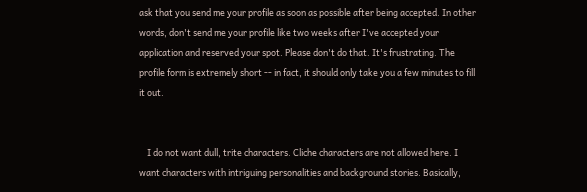ask that you send me your profile as soon as possible after being accepted. In other words, don't send me your profile like two weeks after I've accepted your application and reserved your spot. Please don't do that. It's frustrating. The profile form is extremely short -- in fact, it should only take you a few minutes to fill it out.


    I do not want dull, trite characters. Cliche characters are not allowed here. I want characters with intriguing personalities and background stories. Basically,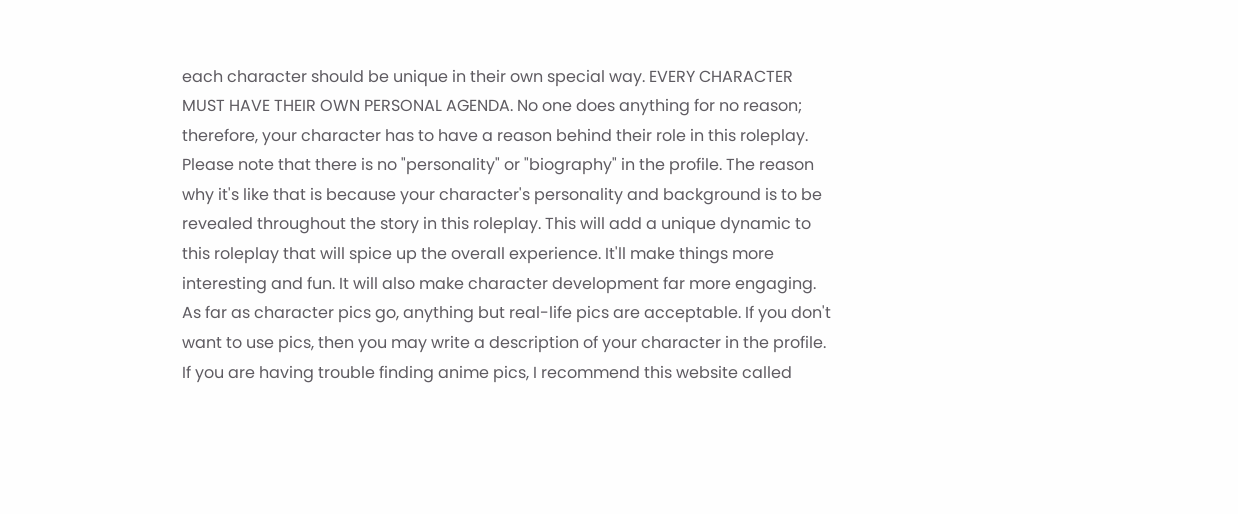each character should be unique in their own special way. EVERY CHARACTER MUST HAVE THEIR OWN PERSONAL AGENDA. No one does anything for no reason; therefore, your character has to have a reason behind their role in this roleplay. Please note that there is no "personality" or "biography" in the profile. The reason why it's like that is because your character's personality and background is to be revealed throughout the story in this roleplay. This will add a unique dynamic to this roleplay that will spice up the overall experience. It'll make things more interesting and fun. It will also make character development far more engaging. As far as character pics go, anything but real-life pics are acceptable. If you don't want to use pics, then you may write a description of your character in the profile. If you are having trouble finding anime pics, I recommend this website called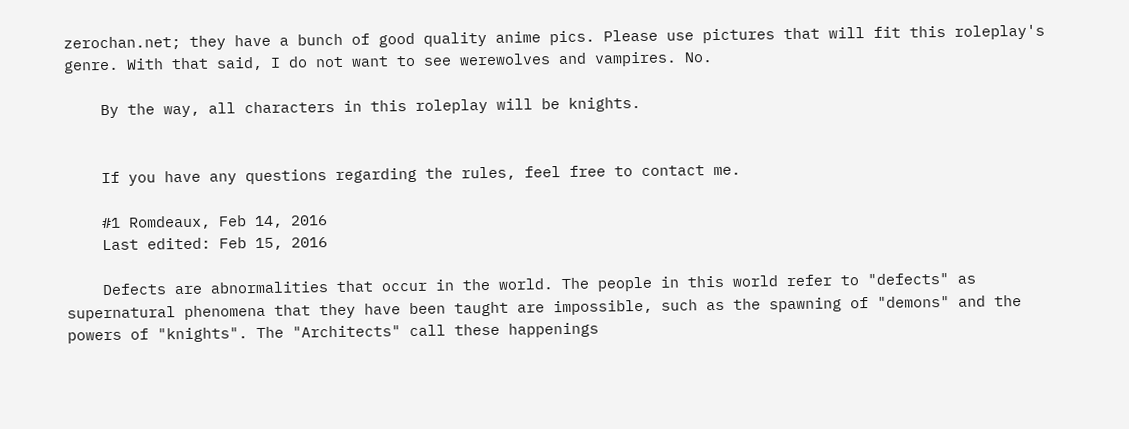zerochan.net; they have a bunch of good quality anime pics. Please use pictures that will fit this roleplay's genre. With that said, I do not want to see werewolves and vampires. No.

    By the way, all characters in this roleplay will be knights.


    If you have any questions regarding the rules, feel free to contact me.

    #1 Romdeaux, Feb 14, 2016
    Last edited: Feb 15, 2016

    Defects are abnormalities that occur in the world. The people in this world refer to "defects" as supernatural phenomena that they have been taught are impossible, such as the spawning of "demons" and the powers of "knights". The "Architects" call these happenings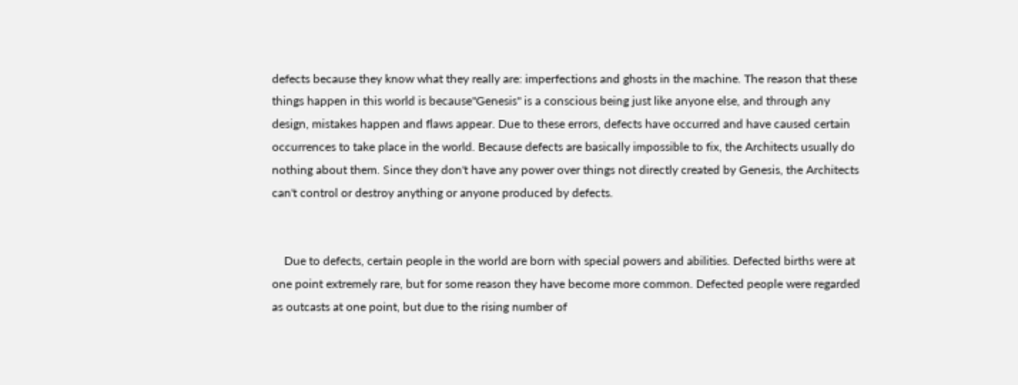defects because they know what they really are: imperfections and ghosts in the machine. The reason that these things happen in this world is because"Genesis" is a conscious being just like anyone else, and through any design, mistakes happen and flaws appear. Due to these errors, defects have occurred and have caused certain occurrences to take place in the world. Because defects are basically impossible to fix, the Architects usually do nothing about them. Since they don't have any power over things not directly created by Genesis, the Architects can't control or destroy anything or anyone produced by defects.


    Due to defects, certain people in the world are born with special powers and abilities. Defected births were at one point extremely rare, but for some reason they have become more common. Defected people were regarded as outcasts at one point, but due to the rising number of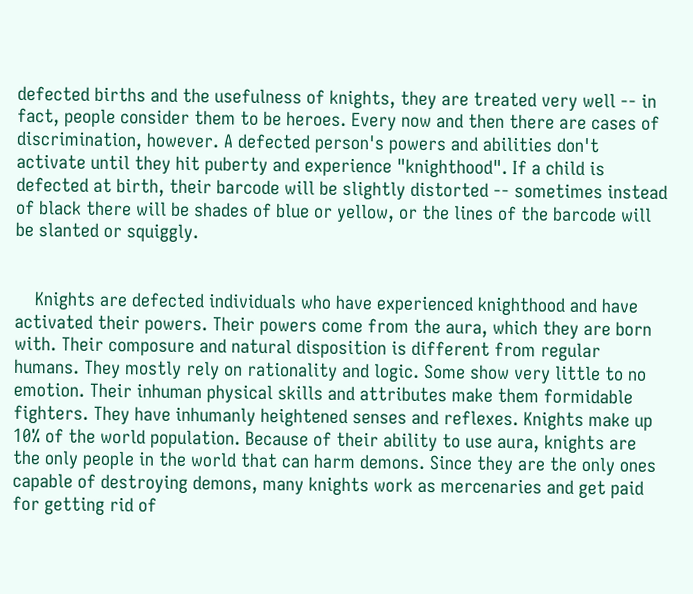defected births and the usefulness of knights, they are treated very well -- in fact, people consider them to be heroes. Every now and then there are cases of discrimination, however. A defected person's powers and abilities don't activate until they hit puberty and experience "knighthood". If a child is defected at birth, their barcode will be slightly distorted -- sometimes instead of black there will be shades of blue or yellow, or the lines of the barcode will be slanted or squiggly.


    Knights are defected individuals who have experienced knighthood and have activated their powers. Their powers come from the aura, which they are born with. Their composure and natural disposition is different from regular humans. They mostly rely on rationality and logic. Some show very little to no emotion. Their inhuman physical skills and attributes make them formidable fighters. They have inhumanly heightened senses and reflexes. Knights make up 10% of the world population. Because of their ability to use aura, knights are the only people in the world that can harm demons. Since they are the only ones capable of destroying demons, many knights work as mercenaries and get paid for getting rid of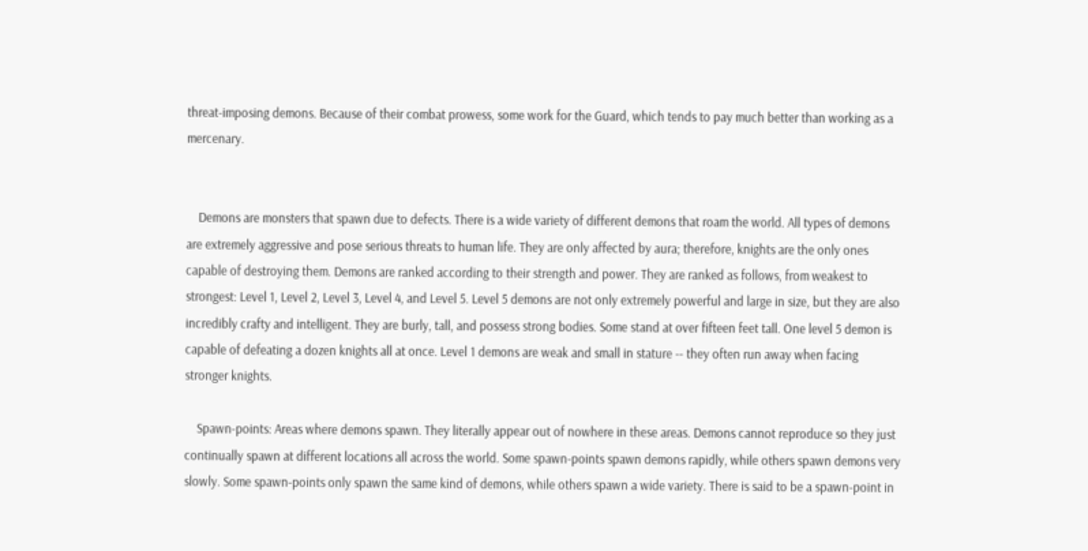threat-imposing demons. Because of their combat prowess, some work for the Guard, which tends to pay much better than working as a mercenary.


    Demons are monsters that spawn due to defects. There is a wide variety of different demons that roam the world. All types of demons are extremely aggressive and pose serious threats to human life. They are only affected by aura; therefore, knights are the only ones capable of destroying them. Demons are ranked according to their strength and power. They are ranked as follows, from weakest to strongest: Level 1, Level 2, Level 3, Level 4, and Level 5. Level 5 demons are not only extremely powerful and large in size, but they are also incredibly crafty and intelligent. They are burly, tall, and possess strong bodies. Some stand at over fifteen feet tall. One level 5 demon is capable of defeating a dozen knights all at once. Level 1 demons are weak and small in stature -- they often run away when facing stronger knights.

    Spawn-points: Areas where demons spawn. They literally appear out of nowhere in these areas. Demons cannot reproduce so they just continually spawn at different locations all across the world. Some spawn-points spawn demons rapidly, while others spawn demons very slowly. Some spawn-points only spawn the same kind of demons, while others spawn a wide variety. There is said to be a spawn-point in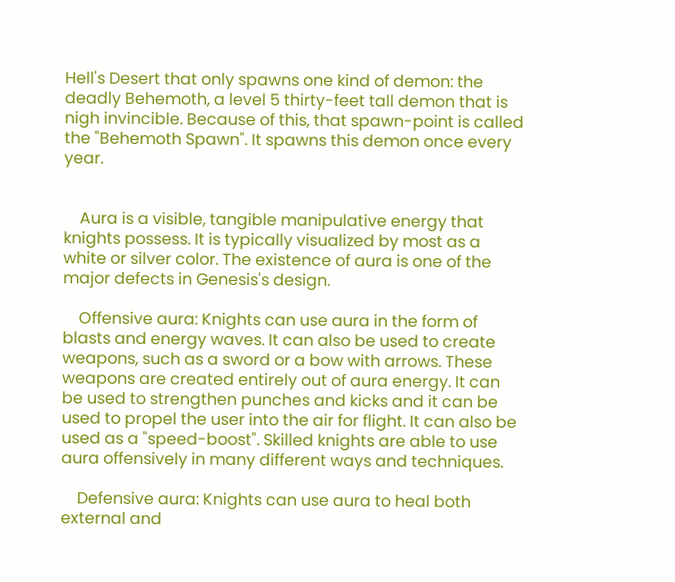Hell's Desert that only spawns one kind of demon: the deadly Behemoth, a level 5 thirty-feet tall demon that is nigh invincible. Because of this, that spawn-point is called the "Behemoth Spawn". It spawns this demon once every year.


    Aura is a visible, tangible manipulative energy that knights possess. It is typically visualized by most as a white or silver color. The existence of aura is one of the major defects in Genesis's design.

    Offensive aura: Knights can use aura in the form of blasts and energy waves. It can also be used to create weapons, such as a sword or a bow with arrows. These weapons are created entirely out of aura energy. It can be used to strengthen punches and kicks and it can be used to propel the user into the air for flight. It can also be used as a "speed-boost". Skilled knights are able to use aura offensively in many different ways and techniques.

    Defensive aura: Knights can use aura to heal both external and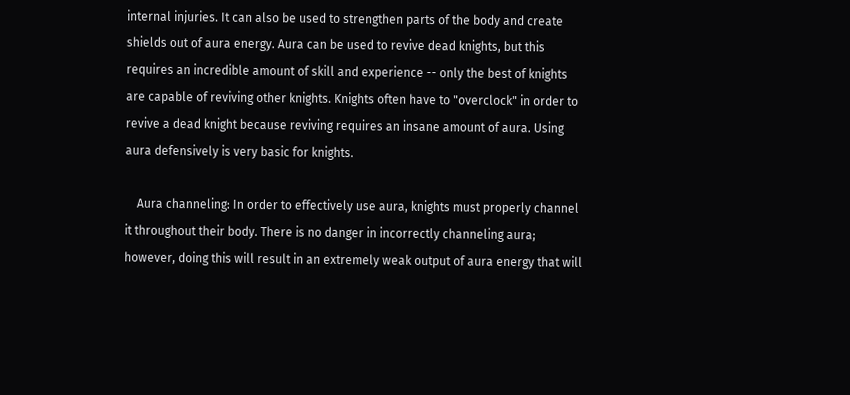internal injuries. It can also be used to strengthen parts of the body and create shields out of aura energy. Aura can be used to revive dead knights, but this requires an incredible amount of skill and experience -- only the best of knights are capable of reviving other knights. Knights often have to "overclock" in order to revive a dead knight because reviving requires an insane amount of aura. Using aura defensively is very basic for knights.

    Aura channeling: In order to effectively use aura, knights must properly channel it throughout their body. There is no danger in incorrectly channeling aura; however, doing this will result in an extremely weak output of aura energy that will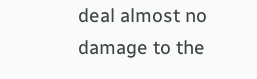deal almost no damage to the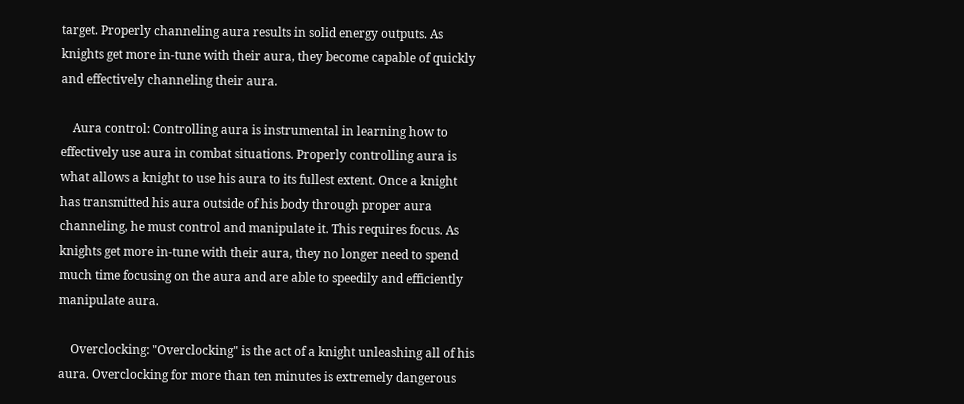target. Properly channeling aura results in solid energy outputs. As knights get more in-tune with their aura, they become capable of quickly and effectively channeling their aura.

    Aura control: Controlling aura is instrumental in learning how to effectively use aura in combat situations. Properly controlling aura is what allows a knight to use his aura to its fullest extent. Once a knight has transmitted his aura outside of his body through proper aura channeling, he must control and manipulate it. This requires focus. As knights get more in-tune with their aura, they no longer need to spend much time focusing on the aura and are able to speedily and efficiently manipulate aura.

    Overclocking: "Overclocking" is the act of a knight unleashing all of his aura. Overclocking for more than ten minutes is extremely dangerous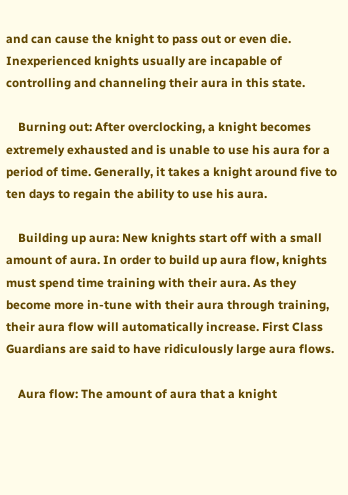and can cause the knight to pass out or even die. Inexperienced knights usually are incapable of controlling and channeling their aura in this state.

    Burning out: After overclocking, a knight becomes extremely exhausted and is unable to use his aura for a period of time. Generally, it takes a knight around five to ten days to regain the ability to use his aura.

    Building up aura: New knights start off with a small amount of aura. In order to build up aura flow, knights must spend time training with their aura. As they become more in-tune with their aura through training, their aura flow will automatically increase. First Class Guardians are said to have ridiculously large aura flows.

    Aura flow: The amount of aura that a knight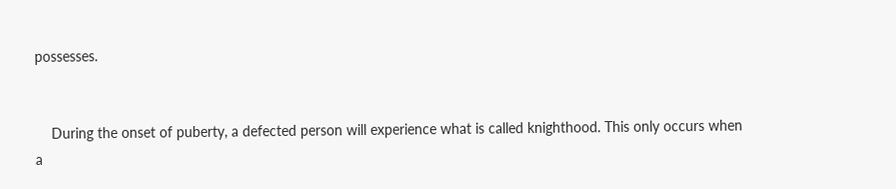possesses.


    During the onset of puberty, a defected person will experience what is called knighthood. This only occurs when a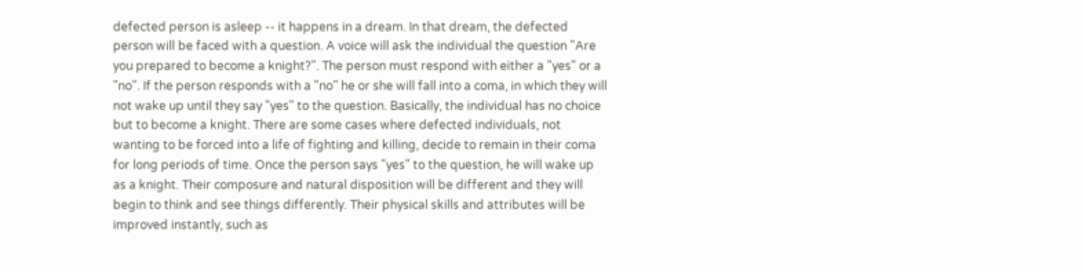defected person is asleep -- it happens in a dream. In that dream, the defected person will be faced with a question. A voice will ask the individual the question "Are you prepared to become a knight?". The person must respond with either a "yes" or a "no". If the person responds with a "no" he or she will fall into a coma, in which they will not wake up until they say "yes" to the question. Basically, the individual has no choice but to become a knight. There are some cases where defected individuals, not wanting to be forced into a life of fighting and killing, decide to remain in their coma for long periods of time. Once the person says "yes" to the question, he will wake up as a knight. Their composure and natural disposition will be different and they will begin to think and see things differently. Their physical skills and attributes will be improved instantly, such as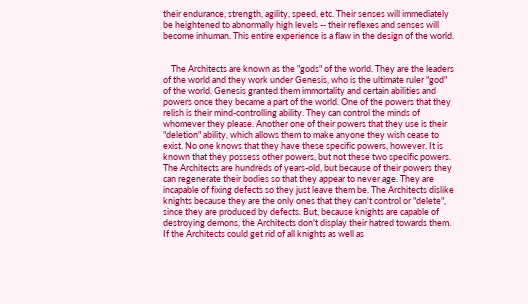their endurance, strength, agility, speed, etc. Their senses will immediately be heightened to abnormally high levels -- their reflexes and senses will become inhuman. This entire experience is a flaw in the design of the world.


    The Architects are known as the "gods" of the world. They are the leaders of the world and they work under Genesis, who is the ultimate ruler "god" of the world. Genesis granted them immortality and certain abilities and powers once they became a part of the world. One of the powers that they relish is their mind-controlling ability. They can control the minds of whomever they please. Another one of their powers that they use is their "deletion" ability, which allows them to make anyone they wish cease to exist. No one knows that they have these specific powers, however. It is known that they possess other powers, but not these two specific powers. The Architects are hundreds of years-old, but because of their powers they can regenerate their bodies so that they appear to never age. They are incapable of fixing defects so they just leave them be. The Architects dislike knights because they are the only ones that they can't control or "delete", since they are produced by defects. But, because knights are capable of destroying demons, the Architects don't display their hatred towards them. If the Architects could get rid of all knights as well as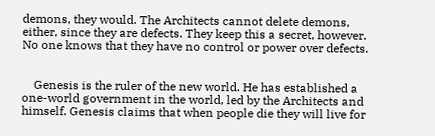demons, they would. The Architects cannot delete demons, either, since they are defects. They keep this a secret, however. No one knows that they have no control or power over defects.


    Genesis is the ruler of the new world. He has established a one-world government in the world, led by the Architects and himself. Genesis claims that when people die they will live for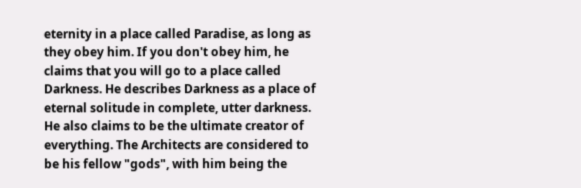eternity in a place called Paradise, as long as they obey him. If you don't obey him, he claims that you will go to a place called Darkness. He describes Darkness as a place of eternal solitude in complete, utter darkness. He also claims to be the ultimate creator of everything. The Architects are considered to be his fellow "gods", with him being the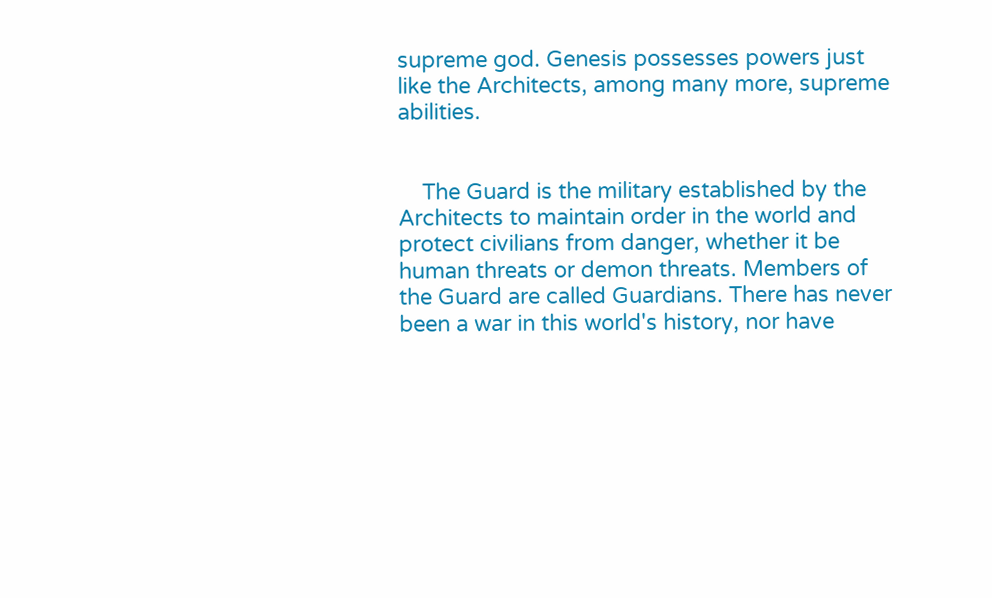supreme god. Genesis possesses powers just like the Architects, among many more, supreme abilities.


    The Guard is the military established by the Architects to maintain order in the world and protect civilians from danger, whether it be human threats or demon threats. Members of the Guard are called Guardians. There has never been a war in this world's history, nor have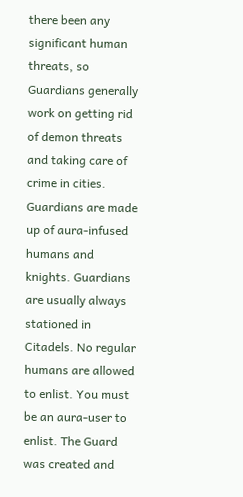there been any significant human threats, so Guardians generally work on getting rid of demon threats and taking care of crime in cities. Guardians are made up of aura-infused humans and knights. Guardians are usually always stationed in Citadels. No regular humans are allowed to enlist. You must be an aura-user to enlist. The Guard was created and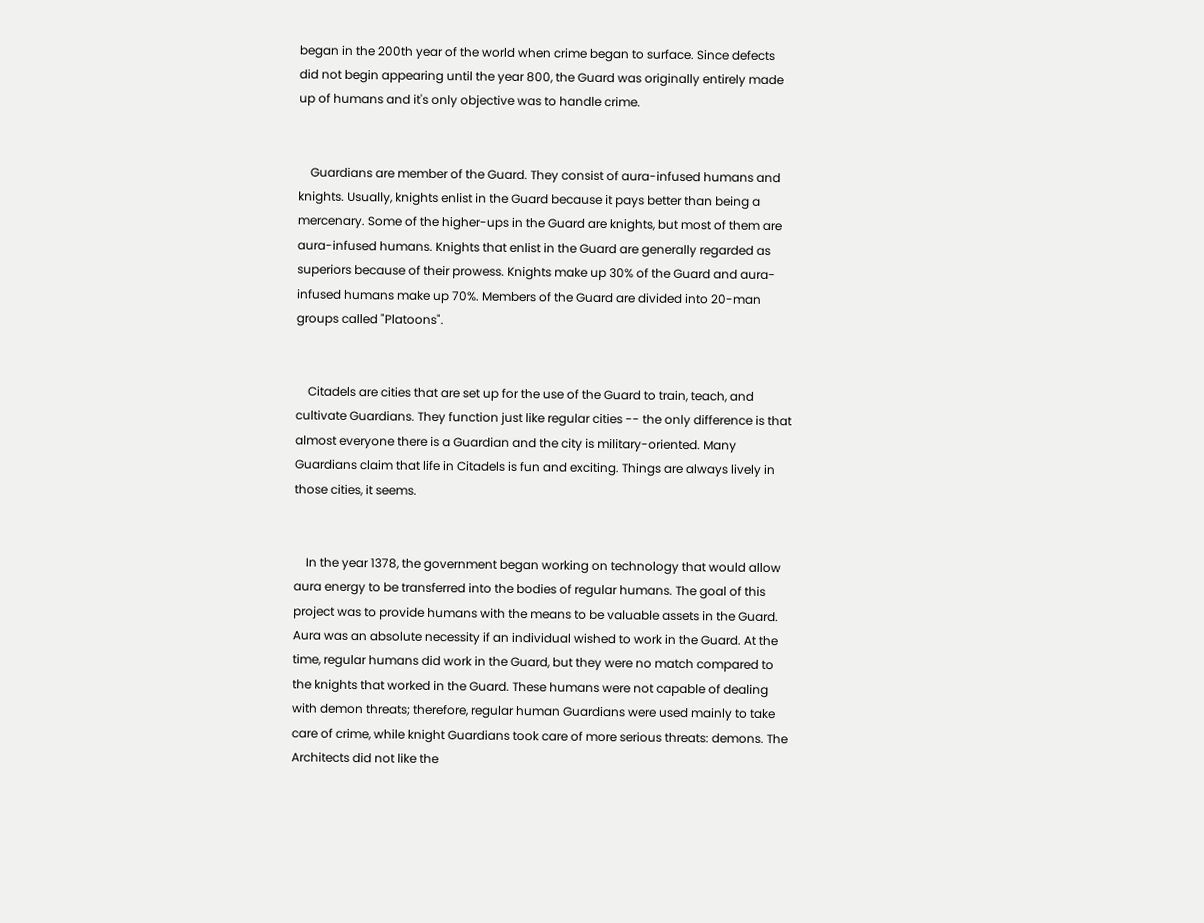began in the 200th year of the world when crime began to surface. Since defects did not begin appearing until the year 800, the Guard was originally entirely made up of humans and it's only objective was to handle crime.


    Guardians are member of the Guard. They consist of aura-infused humans and knights. Usually, knights enlist in the Guard because it pays better than being a mercenary. Some of the higher-ups in the Guard are knights, but most of them are aura-infused humans. Knights that enlist in the Guard are generally regarded as superiors because of their prowess. Knights make up 30% of the Guard and aura-infused humans make up 70%. Members of the Guard are divided into 20-man groups called "Platoons".


    Citadels are cities that are set up for the use of the Guard to train, teach, and cultivate Guardians. They function just like regular cities -- the only difference is that almost everyone there is a Guardian and the city is military-oriented. Many Guardians claim that life in Citadels is fun and exciting. Things are always lively in those cities, it seems.


    In the year 1378, the government began working on technology that would allow aura energy to be transferred into the bodies of regular humans. The goal of this project was to provide humans with the means to be valuable assets in the Guard. Aura was an absolute necessity if an individual wished to work in the Guard. At the time, regular humans did work in the Guard, but they were no match compared to the knights that worked in the Guard. These humans were not capable of dealing with demon threats; therefore, regular human Guardians were used mainly to take care of crime, while knight Guardians took care of more serious threats: demons. The Architects did not like the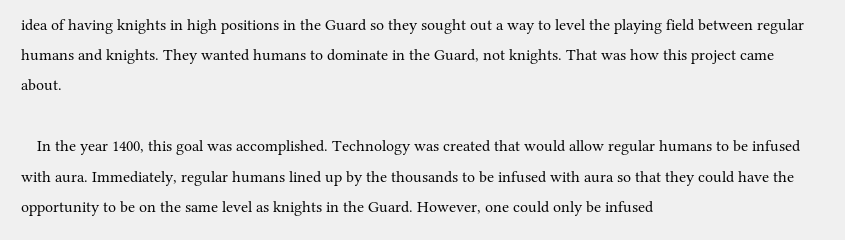idea of having knights in high positions in the Guard so they sought out a way to level the playing field between regular humans and knights. They wanted humans to dominate in the Guard, not knights. That was how this project came about.

    In the year 1400, this goal was accomplished. Technology was created that would allow regular humans to be infused with aura. Immediately, regular humans lined up by the thousands to be infused with aura so that they could have the opportunity to be on the same level as knights in the Guard. However, one could only be infused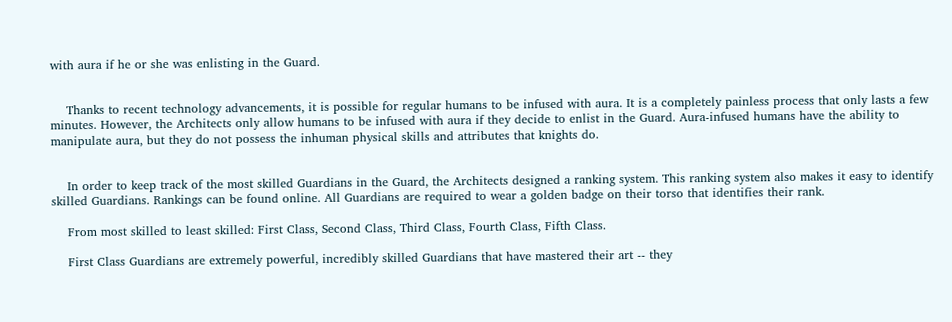with aura if he or she was enlisting in the Guard.


    Thanks to recent technology advancements, it is possible for regular humans to be infused with aura. It is a completely painless process that only lasts a few minutes. However, the Architects only allow humans to be infused with aura if they decide to enlist in the Guard. Aura-infused humans have the ability to manipulate aura, but they do not possess the inhuman physical skills and attributes that knights do.


    In order to keep track of the most skilled Guardians in the Guard, the Architects designed a ranking system. This ranking system also makes it easy to identify skilled Guardians. Rankings can be found online. All Guardians are required to wear a golden badge on their torso that identifies their rank.

    From most skilled to least skilled: First Class, Second Class, Third Class, Fourth Class, Fifth Class.

    First Class Guardians are extremely powerful, incredibly skilled Guardians that have mastered their art -- they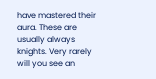have mastered their aura. These are usually always knights. Very rarely will you see an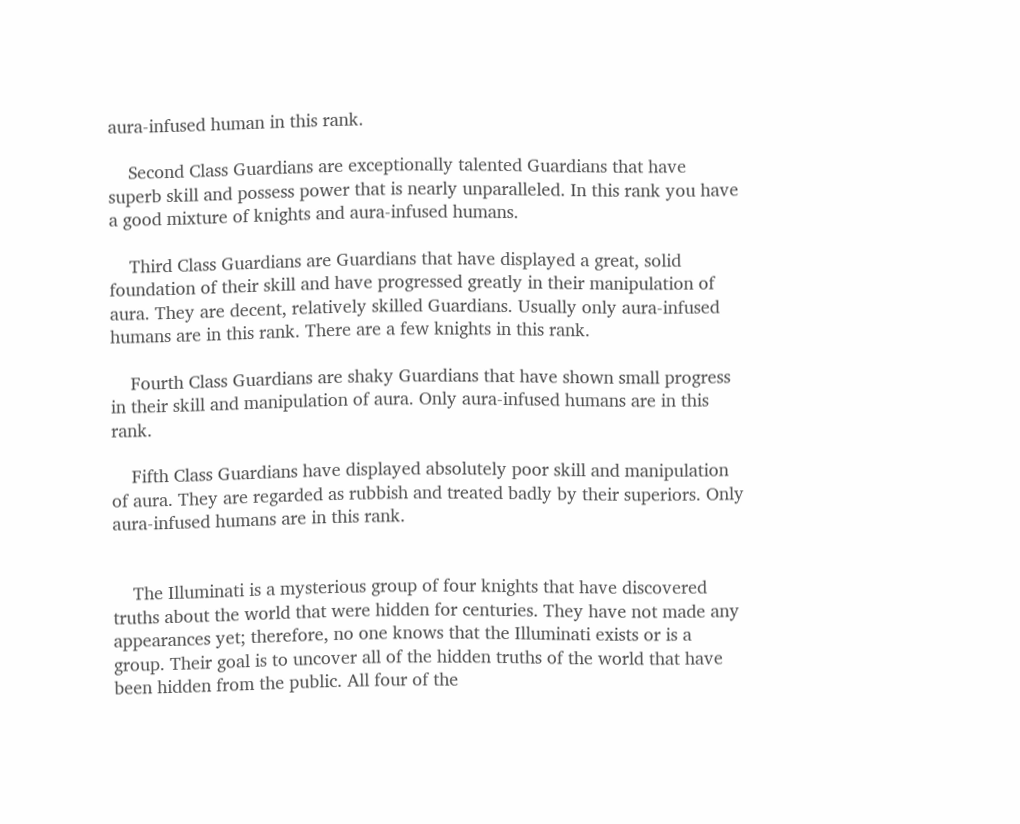aura-infused human in this rank.

    Second Class Guardians are exceptionally talented Guardians that have superb skill and possess power that is nearly unparalleled. In this rank you have a good mixture of knights and aura-infused humans.

    Third Class Guardians are Guardians that have displayed a great, solid foundation of their skill and have progressed greatly in their manipulation of aura. They are decent, relatively skilled Guardians. Usually only aura-infused humans are in this rank. There are a few knights in this rank.

    Fourth Class Guardians are shaky Guardians that have shown small progress in their skill and manipulation of aura. Only aura-infused humans are in this rank.

    Fifth Class Guardians have displayed absolutely poor skill and manipulation of aura. They are regarded as rubbish and treated badly by their superiors. Only aura-infused humans are in this rank.


    The Illuminati is a mysterious group of four knights that have discovered truths about the world that were hidden for centuries. They have not made any appearances yet; therefore, no one knows that the Illuminati exists or is a group. Their goal is to uncover all of the hidden truths of the world that have been hidden from the public. All four of the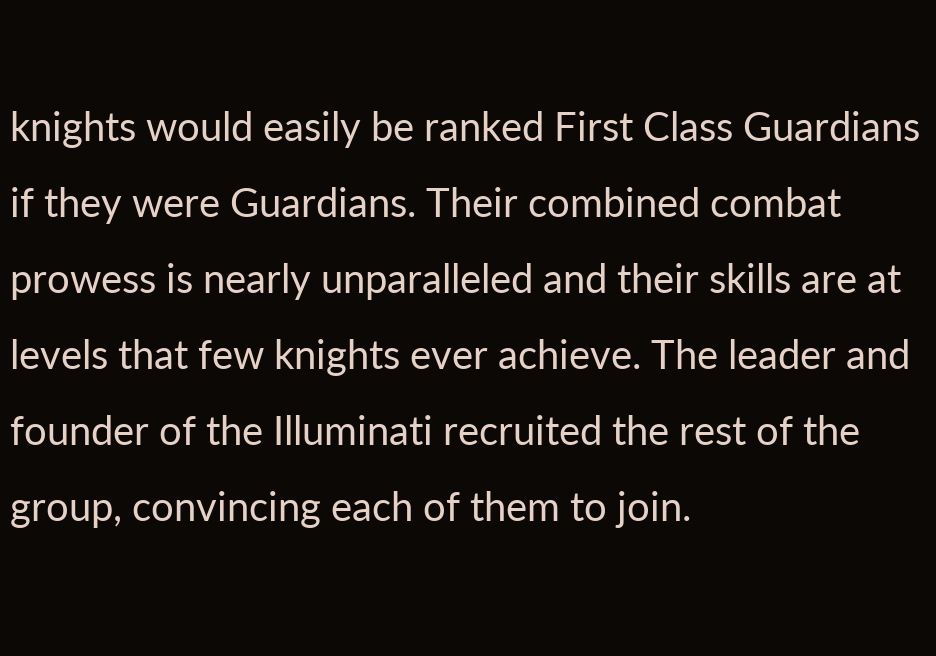knights would easily be ranked First Class Guardians if they were Guardians. Their combined combat prowess is nearly unparalleled and their skills are at levels that few knights ever achieve. The leader and founder of the Illuminati recruited the rest of the group, convincing each of them to join.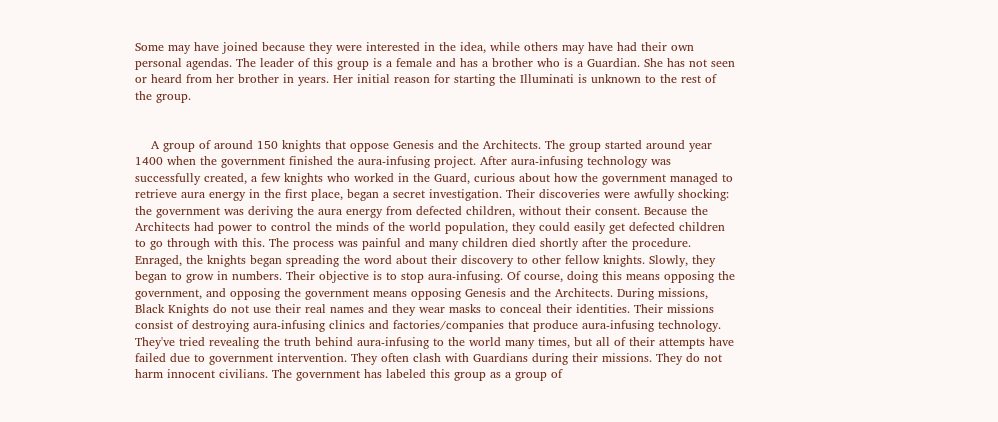Some may have joined because they were interested in the idea, while others may have had their own personal agendas. The leader of this group is a female and has a brother who is a Guardian. She has not seen or heard from her brother in years. Her initial reason for starting the Illuminati is unknown to the rest of the group.


    A group of around 150 knights that oppose Genesis and the Architects. The group started around year 1400 when the government finished the aura-infusing project. After aura-infusing technology was successfully created, a few knights who worked in the Guard, curious about how the government managed to retrieve aura energy in the first place, began a secret investigation. Their discoveries were awfully shocking: the government was deriving the aura energy from defected children, without their consent. Because the Architects had power to control the minds of the world population, they could easily get defected children to go through with this. The process was painful and many children died shortly after the procedure. Enraged, the knights began spreading the word about their discovery to other fellow knights. Slowly, they began to grow in numbers. Their objective is to stop aura-infusing. Of course, doing this means opposing the government, and opposing the government means opposing Genesis and the Architects. During missions, Black Knights do not use their real names and they wear masks to conceal their identities. Their missions consist of destroying aura-infusing clinics and factories/companies that produce aura-infusing technology. They've tried revealing the truth behind aura-infusing to the world many times, but all of their attempts have failed due to government intervention. They often clash with Guardians during their missions. They do not harm innocent civilians. The government has labeled this group as a group of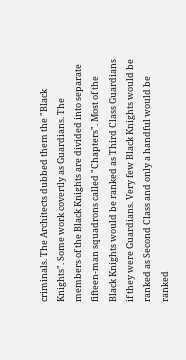criminals. The Architects dubbed them the "Black Knights". Some work covertly as Guardians. The members of the Black Knights are divided into separate fifteen-man squadrons called "Chapters". Most of the Black Knights would be ranked as Third Class Guardians if they were Guardians. Very few Black Knights would be ranked as Second Class and only a handful would be ranked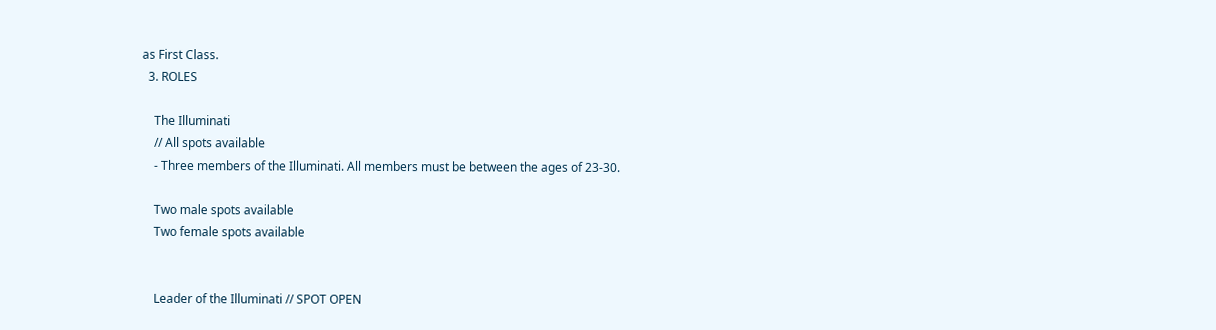as First Class.
  3. ROLES

    The Illuminati
    // All spots available
    - Three members of the Illuminati. All members must be between the ages of 23-30.

    Two male spots available
    Two female spots available


    Leader of the Illuminati // SPOT OPEN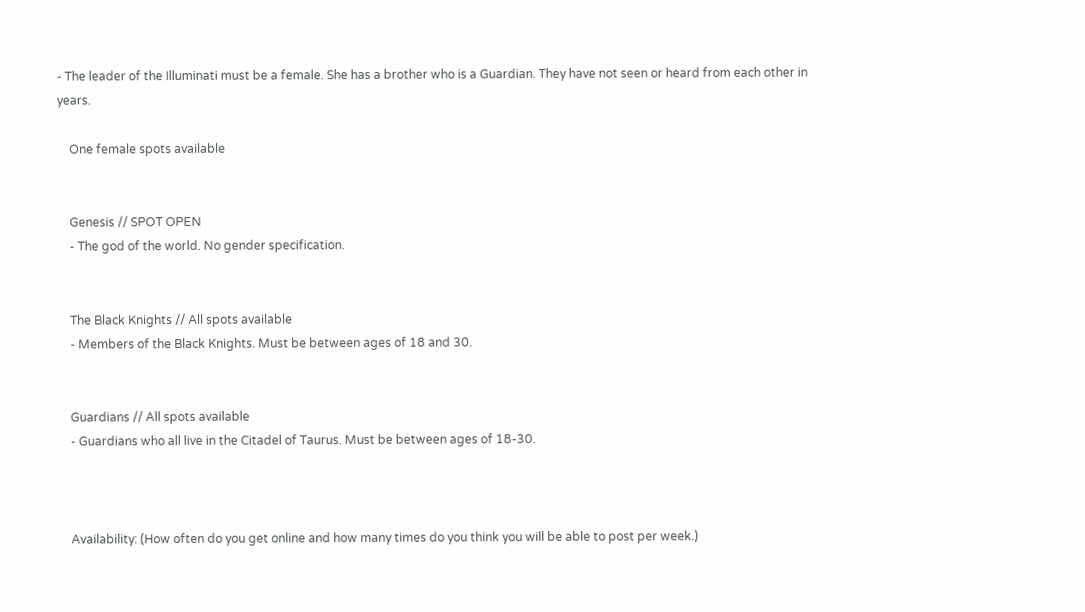- The leader of the Illuminati must be a female. She has a brother who is a Guardian. They have not seen or heard from each other in years.

    One female spots available


    Genesis // SPOT OPEN
    - The god of the world. No gender specification.


    The Black Knights // All spots available
    - Members of the Black Knights. Must be between ages of 18 and 30.


    Guardians // All spots available
    - Guardians who all live in the Citadel of Taurus. Must be between ages of 18-30.



    Availability: (How often do you get online and how many times do you think you will be able to post per week.)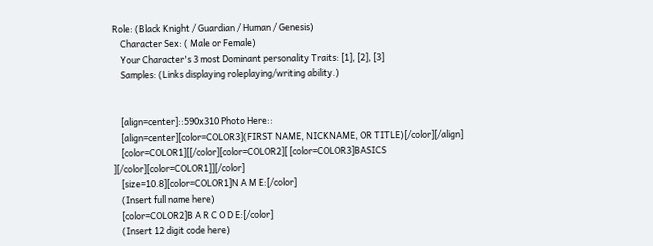Role: (Black Knight / Guardian / Human / Genesis)
    Character Sex: ( Male or Female)
    Your Character's 3 most Dominant personality Traits: [1], [2], [3]
    Samples: (Links displaying roleplaying/writing ability.)


    [align=center]::590x310 Photo Here::
    [align=center][color=COLOR3](FIRST NAME, NICKNAME, OR TITLE)[/color][/align]
    [color=COLOR1][[/color][color=COLOR2][ [color=COLOR3]BASICS ][/color][color=COLOR1]][/color]
    [size=10.8][color=COLOR1]N A M E:[/color]
    (Insert full name here)
    [color=COLOR2]B A R C O D E:[/color]
    (Insert 12 digit code here)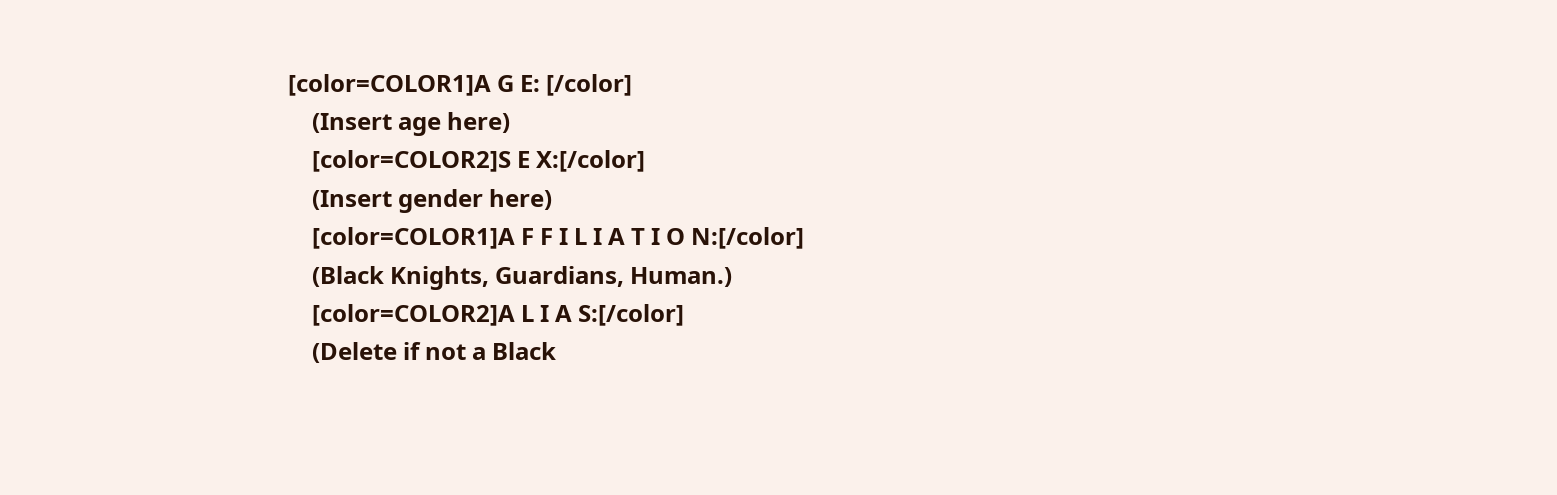[color=COLOR1]A G E: [/color]
    (Insert age here)
    [color=COLOR2]S E X:[/color]
    (Insert gender here)
    [color=COLOR1]A F F I L I A T I O N:[/color]
    (Black Knights, Guardians, Human.)
    [color=COLOR2]A L I A S:[/color]
    (Delete if not a Black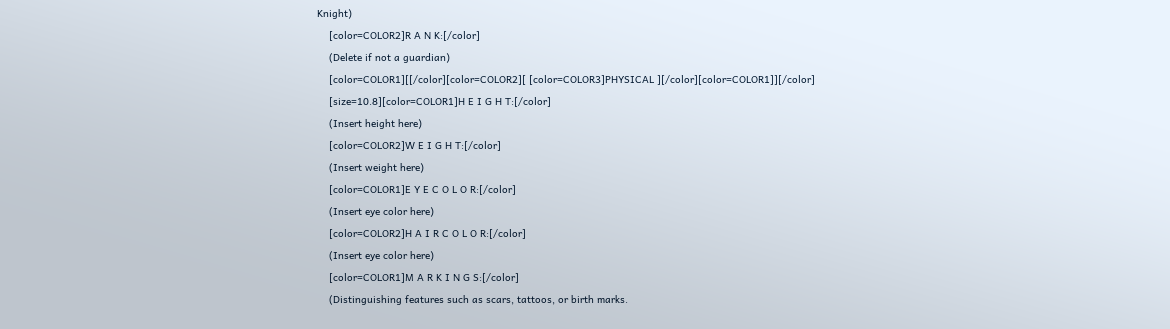Knight)
    [color=COLOR2]R A N K:[/color]
    (Delete if not a guardian)
    [color=COLOR1][[/color][color=COLOR2][ [color=COLOR3]PHYSICAL ][/color][color=COLOR1]][/color]
    [size=10.8][color=COLOR1]H E I G H T:[/color]
    (Insert height here)
    [color=COLOR2]W E I G H T:[/color]
    (Insert weight here)
    [color=COLOR1]E Y E C O L O R:[/color]
    (Insert eye color here)
    [color=COLOR2]H A I R C O L O R:[/color]
    (Insert eye color here)
    [color=COLOR1]M A R K I N G S:[/color]
    (Distinguishing features such as scars, tattoos, or birth marks.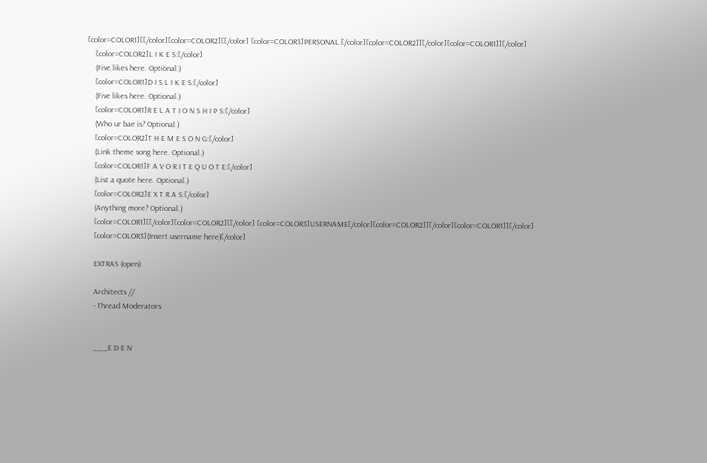[color=COLOR1][[/color][color=COLOR2][[/color] [color=COLOR3]PERSONAL [/color][color=COLOR2]][/color][color=COLOR1]][/color]
    [color=COLOR2]L I K E S:[/color]
    (Five likes here. Optional.)
    [color=COLOR1]D I S L I K E S:[/color]
    (Five likes here. Optional.)
    [color=COLOR1]R E L A T I O N S H I P S:[/color]
    (Who ur bae is? Optional.)
    [color=COLOR2]T H E M E S O N G:[/color]
    (Link theme song here. Optional.)
    [color=COLOR1]F A V O R I T E Q U O T E:[/color]
    (List a quote here. Optional.)
    [color=COLOR2]E X T R A S:[/color]
    (Anything more? Optional.)
    [color=COLOR1][[/color][color=COLOR2][[/color] [color=COLOR3]USERNAME[/color][color=COLOR2]][/color][color=COLOR1]][/color]
    [color=COLOR3](Insert username here)[/color]

    EXTRAS (open)

    Architects //
    - Thread Moderators


    ___E D E N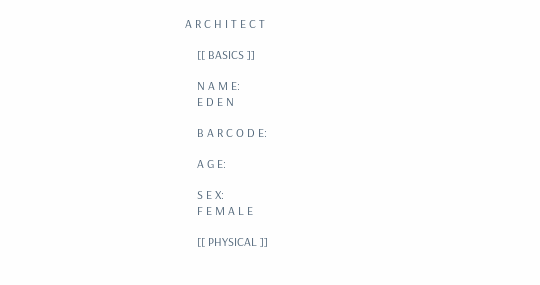A R C H I T E C T

    [[ BASICS ]]

    N A M E:
    E D E N

    B A R C O D E:

    A G E:

    S E X:
    F E M A L E

    [[ PHYSICAL ]]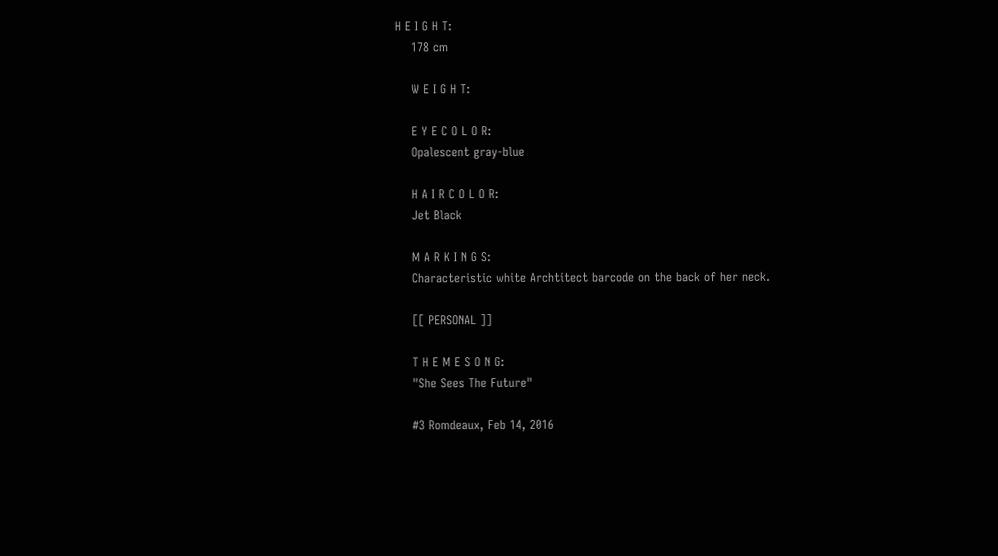H E I G H T:
    178 cm

    W E I G H T:

    E Y E C O L O R:
    Opalescent gray-blue

    H A I R C O L O R:
    Jet Black

    M A R K I N G S:
    Characteristic white Archtitect barcode on the back of her neck.

    [[ PERSONAL ]]

    T H E M E S O N G:
    "She Sees The Future"

    #3 Romdeaux, Feb 14, 2016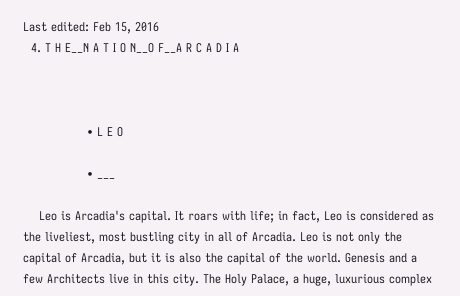Last edited: Feb 15, 2016
  4. T H E__N A T I O N__O F__A R C A D I A



                • L E O

                • ___

    Leo is Arcadia's capital. It roars with life; in fact, Leo is considered as the liveliest, most bustling city in all of Arcadia. Leo is not only the capital of Arcadia, but it is also the capital of the world. Genesis and a few Architects live in this city. The Holy Palace, a huge, luxurious complex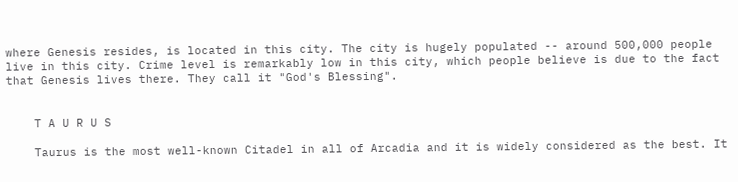where Genesis resides, is located in this city. The city is hugely populated -- around 500,000 people live in this city. Crime level is remarkably low in this city, which people believe is due to the fact that Genesis lives there. They call it "God's Blessing".


    T A U R U S

    Taurus is the most well-known Citadel in all of Arcadia and it is widely considered as the best. It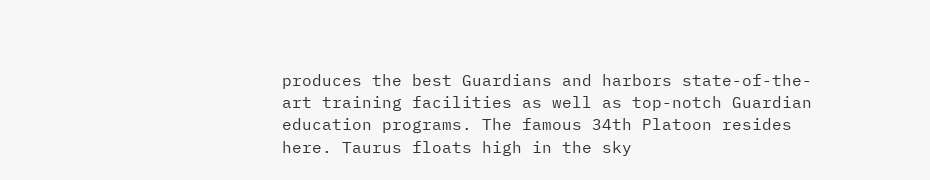produces the best Guardians and harbors state-of-the-art training facilities as well as top-notch Guardian education programs. The famous 34th Platoon resides here. Taurus floats high in the sky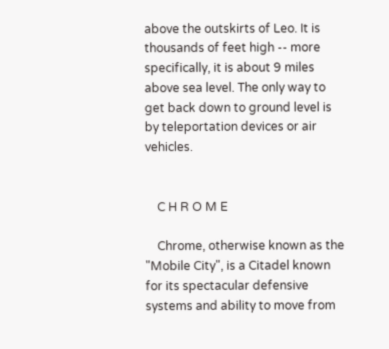above the outskirts of Leo. It is thousands of feet high -- more specifically, it is about 9 miles above sea level. The only way to get back down to ground level is by teleportation devices or air vehicles.


    C H R O M E

    Chrome, otherwise known as the "Mobile City", is a Citadel known for its spectacular defensive systems and ability to move from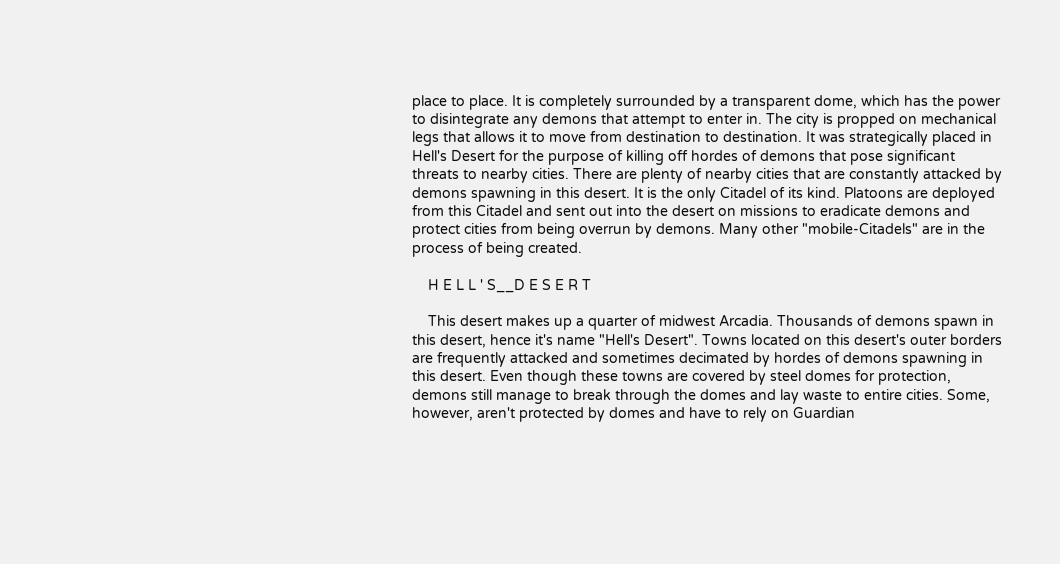place to place. It is completely surrounded by a transparent dome, which has the power to disintegrate any demons that attempt to enter in. The city is propped on mechanical legs that allows it to move from destination to destination. It was strategically placed in Hell's Desert for the purpose of killing off hordes of demons that pose significant threats to nearby cities. There are plenty of nearby cities that are constantly attacked by demons spawning in this desert. It is the only Citadel of its kind. Platoons are deployed from this Citadel and sent out into the desert on missions to eradicate demons and protect cities from being overrun by demons. Many other "mobile-Citadels" are in the process of being created.

    H E L L ' S__D E S E R T

    This desert makes up a quarter of midwest Arcadia. Thousands of demons spawn in this desert, hence it's name "Hell's Desert". Towns located on this desert's outer borders are frequently attacked and sometimes decimated by hordes of demons spawning in this desert. Even though these towns are covered by steel domes for protection, demons still manage to break through the domes and lay waste to entire cities. Some, however, aren't protected by domes and have to rely on Guardian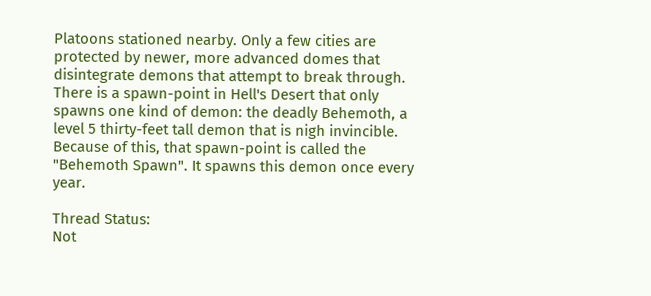Platoons stationed nearby. Only a few cities are protected by newer, more advanced domes that disintegrate demons that attempt to break through. There is a spawn-point in Hell's Desert that only spawns one kind of demon: the deadly Behemoth, a level 5 thirty-feet tall demon that is nigh invincible. Because of this, that spawn-point is called the "Behemoth Spawn". It spawns this demon once every year.

Thread Status:
Not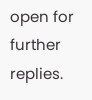open for further replies.